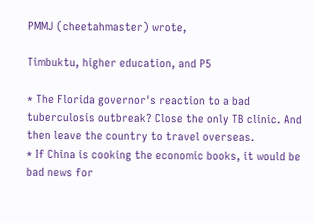PMMJ (cheetahmaster) wrote,

Timbuktu, higher education, and P5

* The Florida governor's reaction to a bad tuberculosis outbreak? Close the only TB clinic. And then leave the country to travel overseas.
* If China is cooking the economic books, it would be bad news for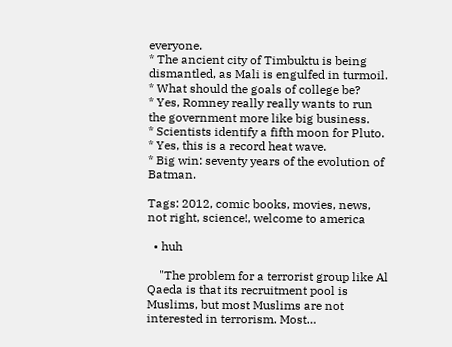everyone.
* The ancient city of Timbuktu is being dismantled, as Mali is engulfed in turmoil.
* What should the goals of college be?
* Yes, Romney really really wants to run the government more like big business.
* Scientists identify a fifth moon for Pluto.
* Yes, this is a record heat wave.
* Big win: seventy years of the evolution of Batman.

Tags: 2012, comic books, movies, news, not right, science!, welcome to america

  • huh

    "The problem for a terrorist group like Al Qaeda is that its recruitment pool is Muslims, but most Muslims are not interested in terrorism. Most…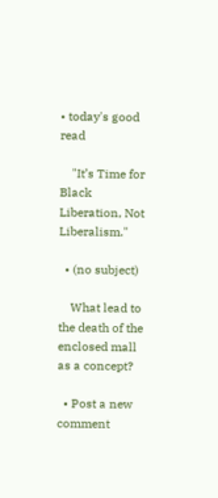• today's good read

    "It’s Time for Black Liberation, Not Liberalism."

  • (no subject)

    What lead to the death of the enclosed mall as a concept?

  • Post a new comment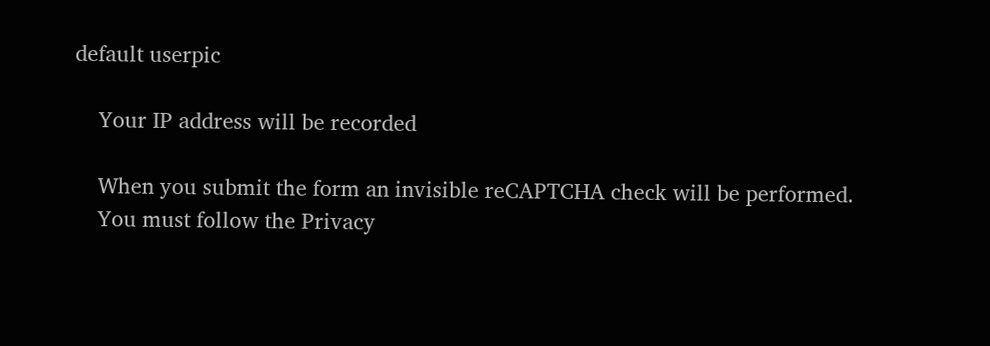default userpic

    Your IP address will be recorded

    When you submit the form an invisible reCAPTCHA check will be performed.
    You must follow the Privacy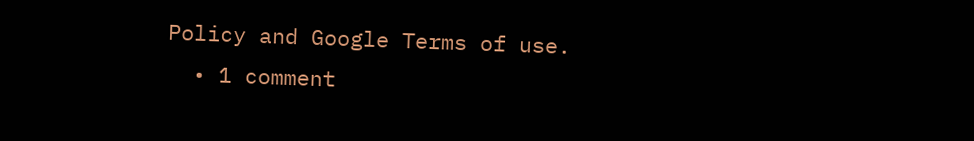Policy and Google Terms of use.
  • 1 comment